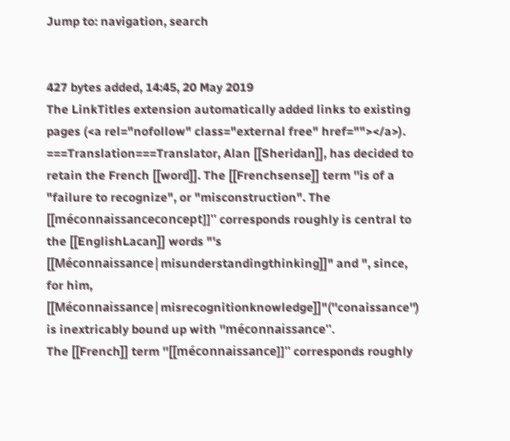Jump to: navigation, search


427 bytes added, 14:45, 20 May 2019
The LinkTitles extension automatically added links to existing pages (<a rel="nofollow" class="external free" href=""></a>).
===Translation===Translator, Alan [[Sheridan]], has decided to retain the French [[word]]. The [[Frenchsense]] term ''is of a "failure to recognize", or "misconstruction". The [[méconnaissanceconcept]]'' corresponds roughly is central to the [[EnglishLacan]] words "'s [[Méconnaissance|misunderstandingthinking]]" and ", since, for him, [[Méconnaissance|misrecognitionknowledge]]"(''conaissance'') is inextricably bound up with ''méconnaissance''.
The [[French]] term ''[[méconnaissance]]'' corresponds roughly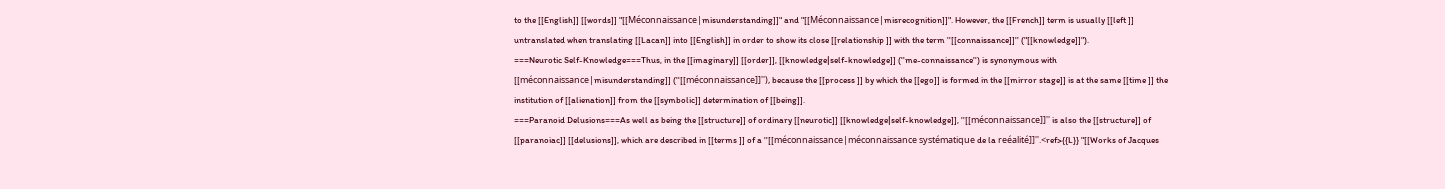to the [[English]] [[words]] "[[Méconnaissance|misunderstanding]]" and "[[Méconnaissance|misrecognition]]". However, the [[French]] term is usually [[left ]] untranslated when translating [[Lacan]] into [[English]] in order to show its close [[relationship ]] with the term ''[[connaissance]]'' ("[[knowledge]]").
===Neurotic Self-Knowledge===Thus, in the [[imaginary]] [[order]], [[knowledge|self-knowledge]] (''me-connaissance'') is synonymous with [[méconnaissance|misunderstanding]] (''[[méconnaissance]]''), because the [[process ]] by which the [[ego]] is formed in the [[mirror stage]] is at the same [[time ]] the institution of [[alienation]] from the [[symbolic]] determination of [[being]].
===Paranoid Delusions===As well as being the [[structure]] of ordinary [[neurotic]] [[knowledge|self-knowledge]], ''[[méconnaissance]]'' is also the [[structure]] of [[paranoiac]] [[delusions]], which are described in [[terms ]] of a ''[[méconnaissance|méconnaissance systématique de la reéalité]]''.<ref>{{L}} "[[Works of Jacques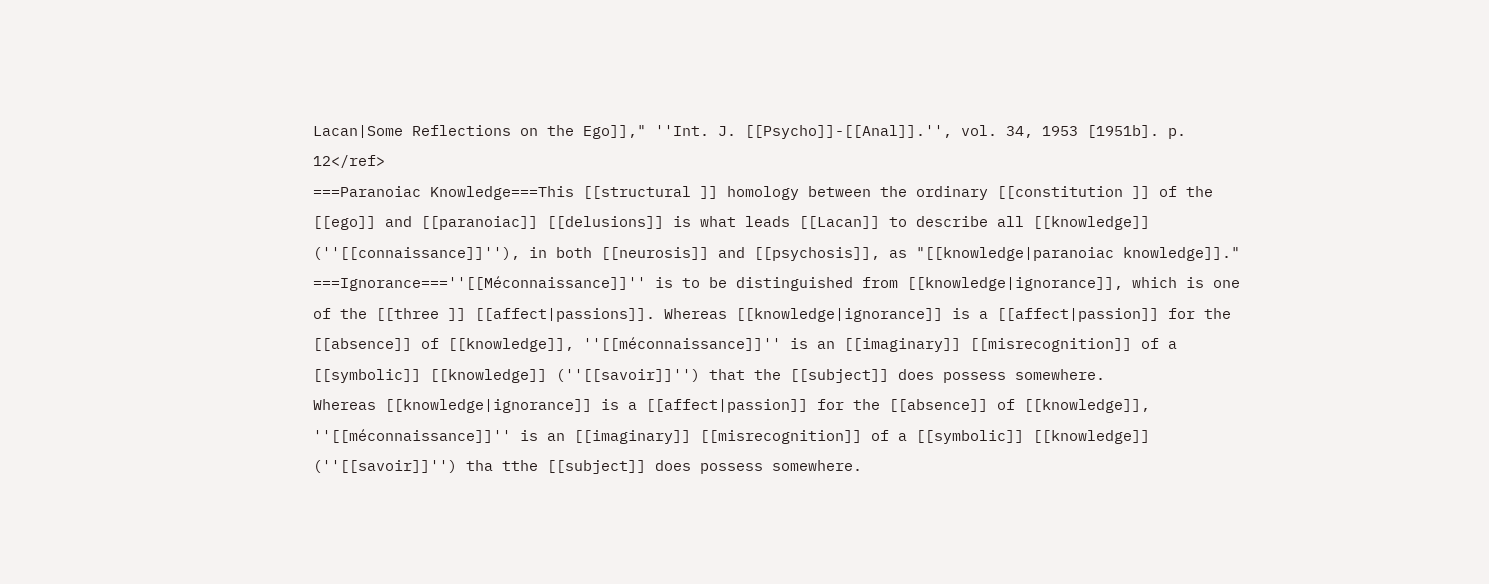Lacan|Some Reflections on the Ego]]," ''Int. J. [[Psycho]]-[[Anal]].'', vol. 34, 1953 [1951b]. p. 12</ref>
===Paranoiac Knowledge===This [[structural ]] homology between the ordinary [[constitution ]] of the [[ego]] and [[paranoiac]] [[delusions]] is what leads [[Lacan]] to describe all [[knowledge]] (''[[connaissance]]''), in both [[neurosis]] and [[psychosis]], as "[[knowledge|paranoiac knowledge]]."
===Ignorance===''[[Méconnaissance]]'' is to be distinguished from [[knowledge|ignorance]], which is one of the [[three ]] [[affect|passions]]. Whereas [[knowledge|ignorance]] is a [[affect|passion]] for the [[absence]] of [[knowledge]], ''[[méconnaissance]]'' is an [[imaginary]] [[misrecognition]] of a [[symbolic]] [[knowledge]] (''[[savoir]]'') that the [[subject]] does possess somewhere.
Whereas [[knowledge|ignorance]] is a [[affect|passion]] for the [[absence]] of [[knowledge]], ''[[méconnaissance]]'' is an [[imaginary]] [[misrecognition]] of a [[symbolic]] [[knowledge]] (''[[savoir]]'') tha tthe [[subject]] does possess somewhere.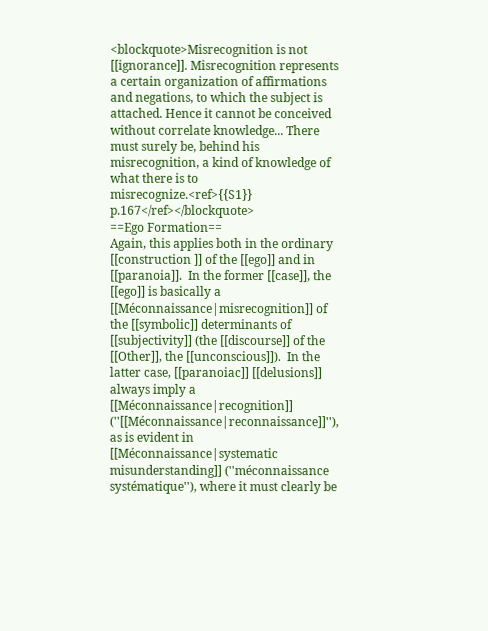<blockquote>Misrecognition is not [[ignorance]]. Misrecognition represents a certain organization of affirmations and negations, to which the subject is attached. Hence it cannot be conceived without correlate knowledge... There must surely be, behind his misrecognition, a kind of knowledge of what there is to misrecognize.<ref>{{S1}} p.167</ref></blockquote>
==Ego Formation==
Again, this applies both in the ordinary [[construction ]] of the [[ego]] and in [[paranoia]].  In the former [[case]], the [[ego]] is basically a [[Méconnaissance|misrecognition]] of the [[symbolic]] determinants of [[subjectivity]] (the [[discourse]] of the [[Other]], the [[unconscious]]).  In the latter case, [[paranoiac]] [[delusions]] always imply a [[Méconnaissance|recognition]] (''[[Méconnaissance|reconnaissance]]''), as is evident in [[Méconnaissance|systematic misunderstanding]] (''méconnaissance systématique''), where it must clearly be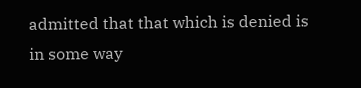admitted that that which is denied is in some way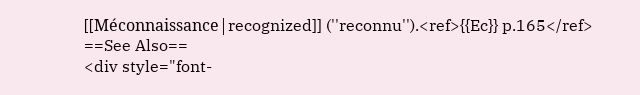[[Méconnaissance|recognized]] (''reconnu'').<ref>{{Ec}} p.165</ref>
==See Also==
<div style="font-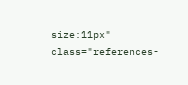size:11px" class="references-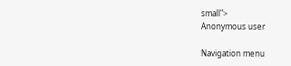small">
Anonymous user

Navigation menu